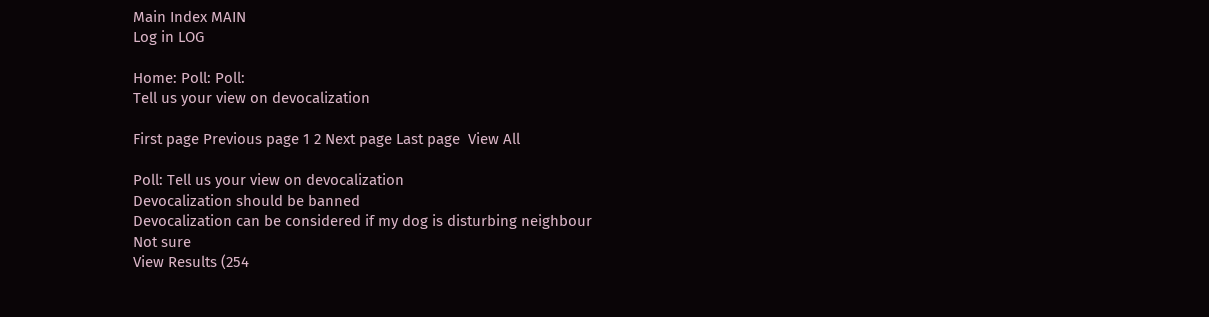Main Index MAIN
Log in LOG

Home: Poll: Poll:
Tell us your view on devocalization

First page Previous page 1 2 Next page Last page  View All

Poll: Tell us your view on devocalization
Devocalization should be banned
Devocalization can be considered if my dog is disturbing neighbour
Not sure
View Results (254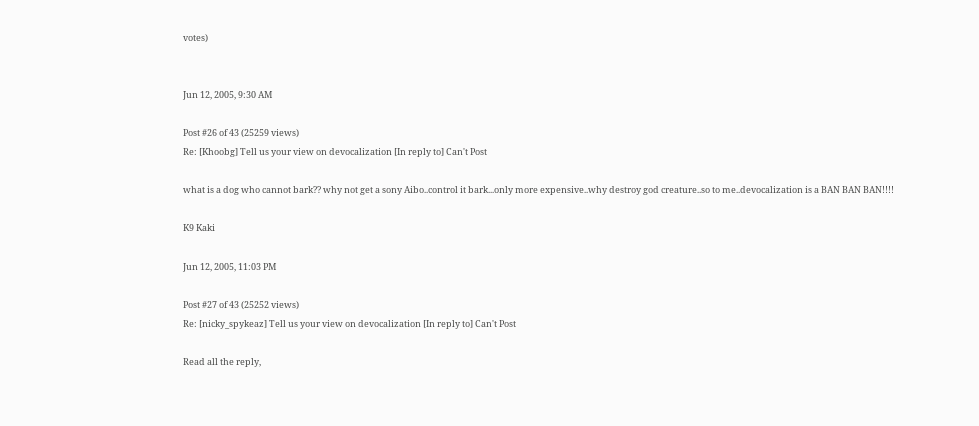votes)


Jun 12, 2005, 9:30 AM

Post #26 of 43 (25259 views)
Re: [Khoobg] Tell us your view on devocalization [In reply to] Can't Post

what is a dog who cannot bark?? why not get a sony Aibo..control it bark...only more expensive..why destroy god creature..so to me..devocalization is a BAN BAN BAN!!!!

K9 Kaki

Jun 12, 2005, 11:03 PM

Post #27 of 43 (25252 views)
Re: [nicky_spykeaz] Tell us your view on devocalization [In reply to] Can't Post

Read all the reply,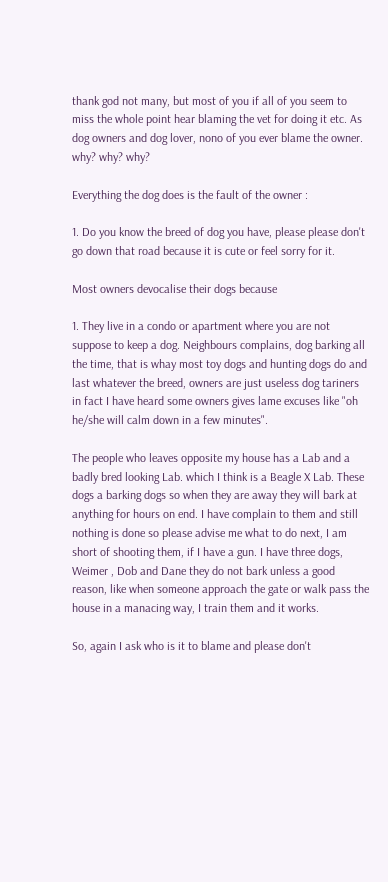thank god not many, but most of you if all of you seem to miss the whole point hear blaming the vet for doing it etc. As dog owners and dog lover, nono of you ever blame the owner. why? why? why?

Everything the dog does is the fault of the owner :

1. Do you know the breed of dog you have, please please don't go down that road because it is cute or feel sorry for it.

Most owners devocalise their dogs because

1. They live in a condo or apartment where you are not suppose to keep a dog. Neighbours complains, dog barking all the time, that is whay most toy dogs and hunting dogs do and last whatever the breed, owners are just useless dog tariners in fact I have heard some owners gives lame excuses like "oh he/she will calm down in a few minutes".

The people who leaves opposite my house has a Lab and a badly bred looking Lab. which I think is a Beagle X Lab. These dogs a barking dogs so when they are away they will bark at anything for hours on end. I have complain to them and still nothing is done so please advise me what to do next, I am short of shooting them, if I have a gun. I have three dogs, Weimer , Dob and Dane they do not bark unless a good reason, like when someone approach the gate or walk pass the house in a manacing way, I train them and it works.

So, again I ask who is it to blame and please don't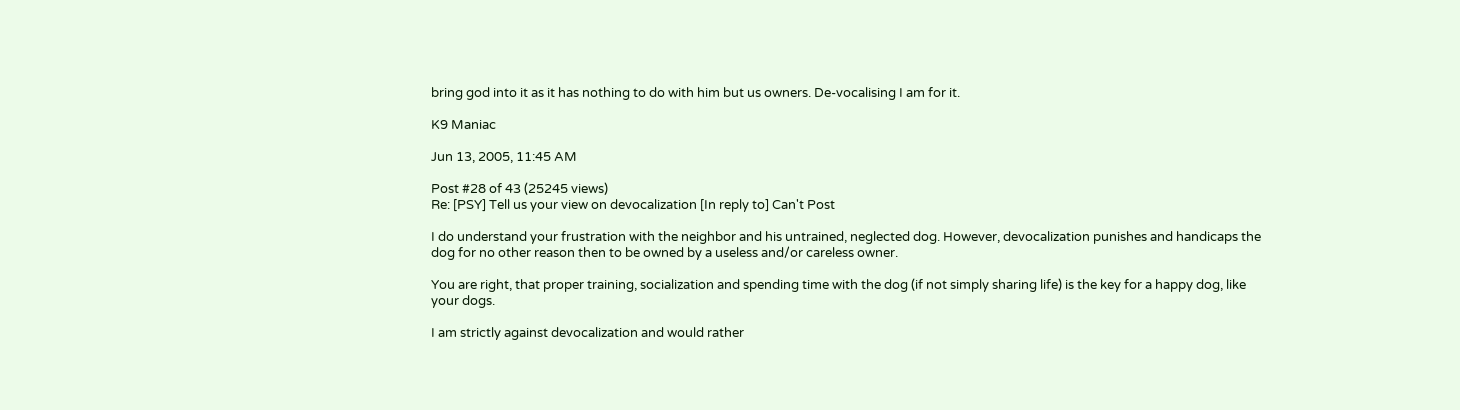bring god into it as it has nothing to do with him but us owners. De-vocalising I am for it.

K9 Maniac

Jun 13, 2005, 11:45 AM

Post #28 of 43 (25245 views)
Re: [PSY] Tell us your view on devocalization [In reply to] Can't Post

I do understand your frustration with the neighbor and his untrained, neglected dog. However, devocalization punishes and handicaps the dog for no other reason then to be owned by a useless and/or careless owner.

You are right, that proper training, socialization and spending time with the dog (if not simply sharing life) is the key for a happy dog, like your dogs.

I am strictly against devocalization and would rather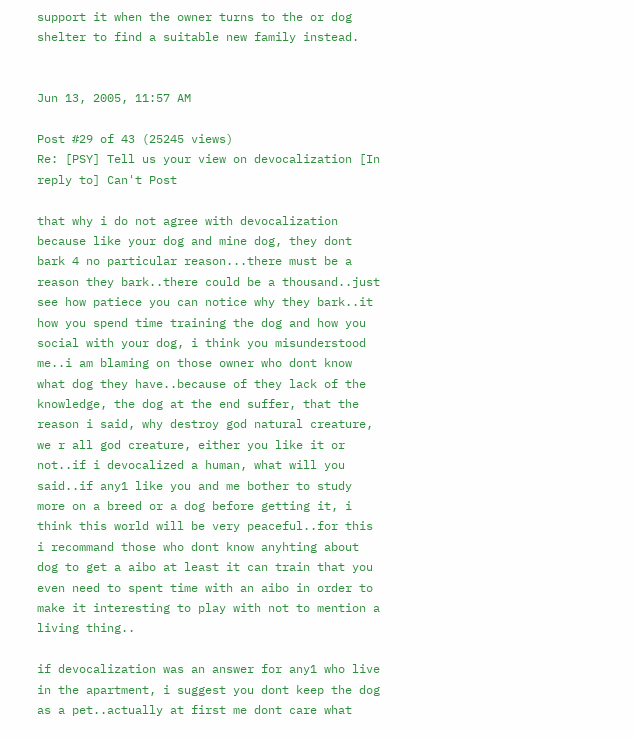support it when the owner turns to the or dog shelter to find a suitable new family instead.


Jun 13, 2005, 11:57 AM

Post #29 of 43 (25245 views)
Re: [PSY] Tell us your view on devocalization [In reply to] Can't Post

that why i do not agree with devocalization because like your dog and mine dog, they dont bark 4 no particular reason...there must be a reason they bark..there could be a thousand..just see how patiece you can notice why they bark..it how you spend time training the dog and how you social with your dog, i think you misunderstood me..i am blaming on those owner who dont know what dog they have..because of they lack of the knowledge, the dog at the end suffer, that the reason i said, why destroy god natural creature, we r all god creature, either you like it or not..if i devocalized a human, what will you said..if any1 like you and me bother to study more on a breed or a dog before getting it, i think this world will be very peaceful..for this i recommand those who dont know anyhting about dog to get a aibo at least it can train that you even need to spent time with an aibo in order to make it interesting to play with not to mention a living thing..

if devocalization was an answer for any1 who live in the apartment, i suggest you dont keep the dog as a pet..actually at first me dont care what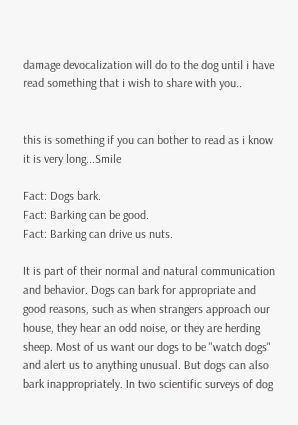damage devocalization will do to the dog until i have read something that i wish to share with you..


this is something if you can bother to read as i know it is very long...Smile

Fact: Dogs bark.
Fact: Barking can be good.
Fact: Barking can drive us nuts.

It is part of their normal and natural communication and behavior. Dogs can bark for appropriate and good reasons, such as when strangers approach our house, they hear an odd noise, or they are herding sheep. Most of us want our dogs to be "watch dogs" and alert us to anything unusual. But dogs can also bark inappropriately. In two scientific surveys of dog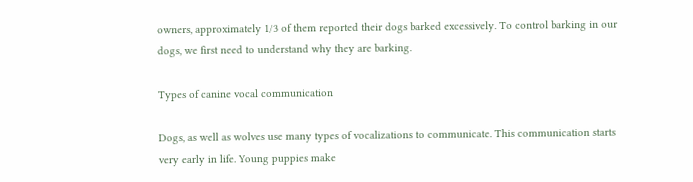owners, approximately 1/3 of them reported their dogs barked excessively. To control barking in our dogs, we first need to understand why they are barking.

Types of canine vocal communication

Dogs, as well as wolves use many types of vocalizations to communicate. This communication starts very early in life. Young puppies make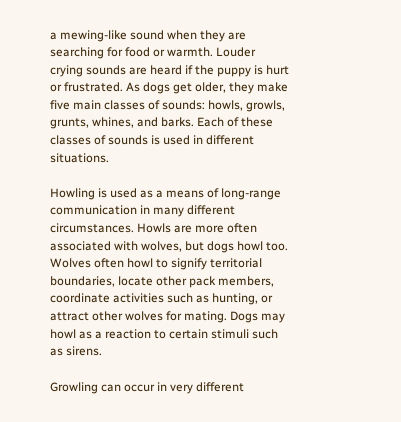a mewing-like sound when they are searching for food or warmth. Louder crying sounds are heard if the puppy is hurt or frustrated. As dogs get older, they make five main classes of sounds: howls, growls, grunts, whines, and barks. Each of these classes of sounds is used in different situations.

Howling is used as a means of long-range communication in many different circumstances. Howls are more often associated with wolves, but dogs howl too. Wolves often howl to signify territorial boundaries, locate other pack members, coordinate activities such as hunting, or attract other wolves for mating. Dogs may howl as a reaction to certain stimuli such as sirens.

Growling can occur in very different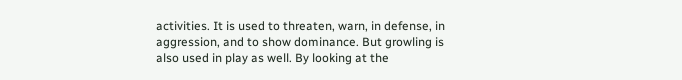activities. It is used to threaten, warn, in defense, in aggression, and to show dominance. But growling is also used in play as well. By looking at the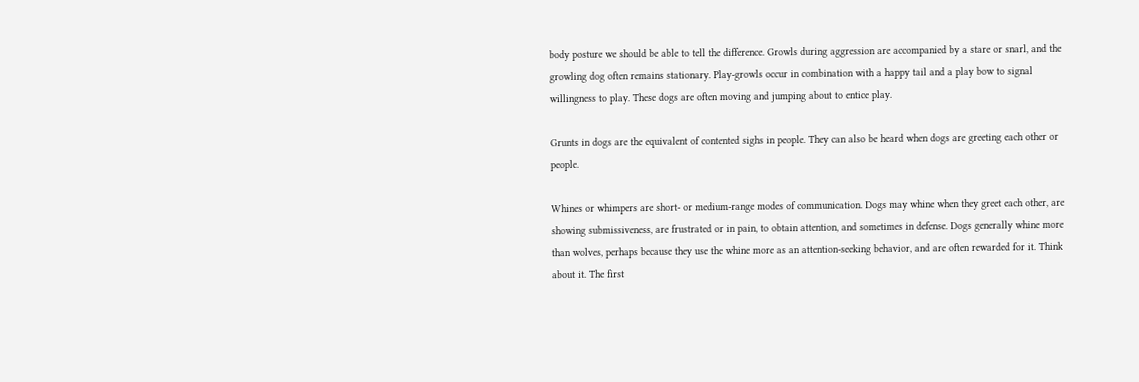body posture we should be able to tell the difference. Growls during aggression are accompanied by a stare or snarl, and the growling dog often remains stationary. Play-growls occur in combination with a happy tail and a play bow to signal willingness to play. These dogs are often moving and jumping about to entice play.

Grunts in dogs are the equivalent of contented sighs in people. They can also be heard when dogs are greeting each other or people.

Whines or whimpers are short- or medium-range modes of communication. Dogs may whine when they greet each other, are showing submissiveness, are frustrated or in pain, to obtain attention, and sometimes in defense. Dogs generally whine more than wolves, perhaps because they use the whine more as an attention-seeking behavior, and are often rewarded for it. Think about it. The first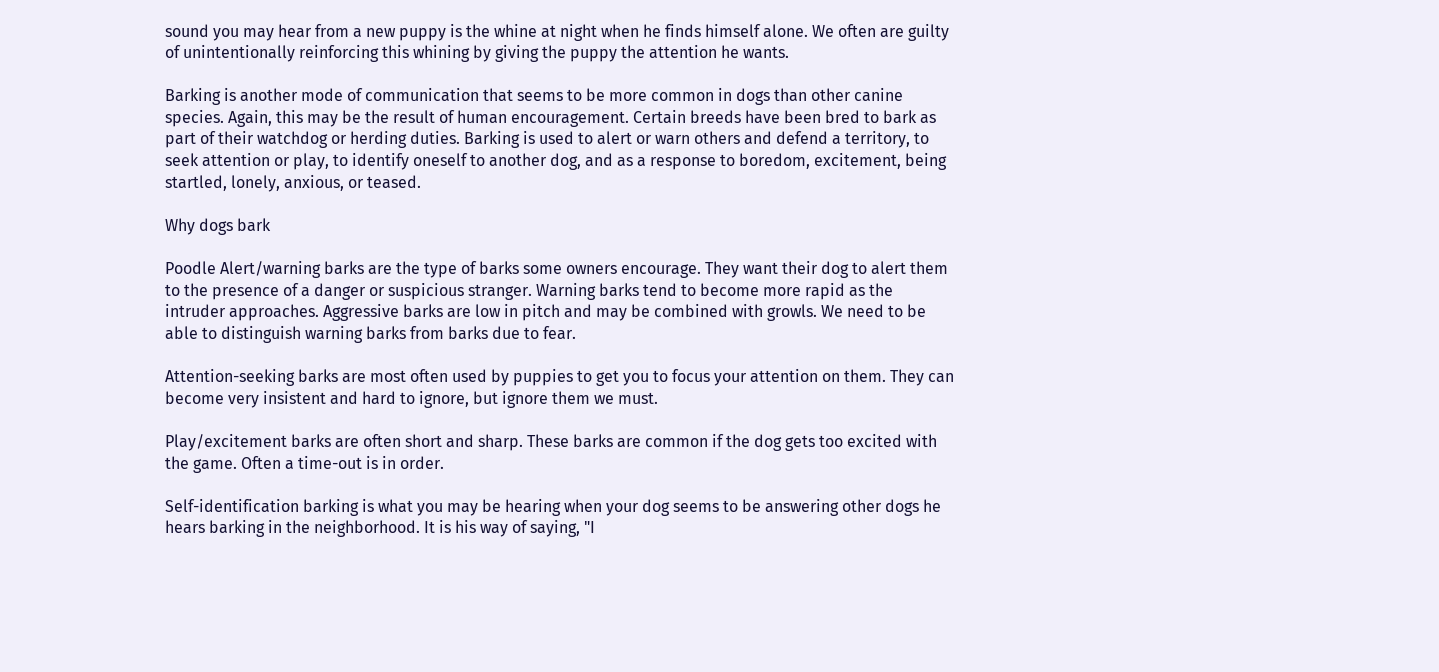sound you may hear from a new puppy is the whine at night when he finds himself alone. We often are guilty of unintentionally reinforcing this whining by giving the puppy the attention he wants.

Barking is another mode of communication that seems to be more common in dogs than other canine species. Again, this may be the result of human encouragement. Certain breeds have been bred to bark as part of their watchdog or herding duties. Barking is used to alert or warn others and defend a territory, to seek attention or play, to identify oneself to another dog, and as a response to boredom, excitement, being startled, lonely, anxious, or teased.

Why dogs bark

Poodle Alert/warning barks are the type of barks some owners encourage. They want their dog to alert them to the presence of a danger or suspicious stranger. Warning barks tend to become more rapid as the intruder approaches. Aggressive barks are low in pitch and may be combined with growls. We need to be able to distinguish warning barks from barks due to fear.

Attention-seeking barks are most often used by puppies to get you to focus your attention on them. They can become very insistent and hard to ignore, but ignore them we must.

Play/excitement barks are often short and sharp. These barks are common if the dog gets too excited with the game. Often a time-out is in order.

Self-identification barking is what you may be hearing when your dog seems to be answering other dogs he hears barking in the neighborhood. It is his way of saying, "I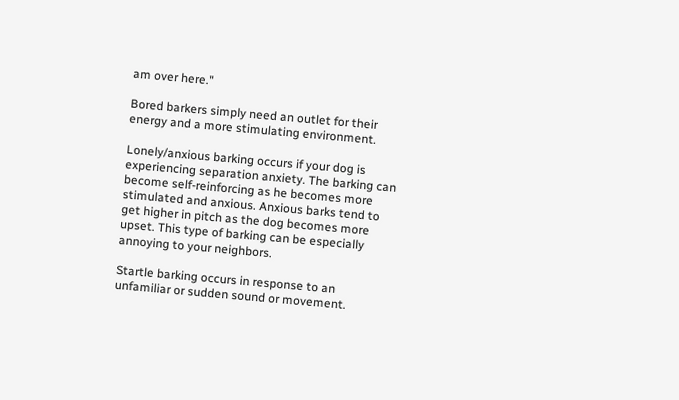am over here."

Bored barkers simply need an outlet for their energy and a more stimulating environment.

Lonely/anxious barking occurs if your dog is experiencing separation anxiety. The barking can become self-reinforcing as he becomes more stimulated and anxious. Anxious barks tend to get higher in pitch as the dog becomes more upset. This type of barking can be especially annoying to your neighbors.

Startle barking occurs in response to an unfamiliar or sudden sound or movement.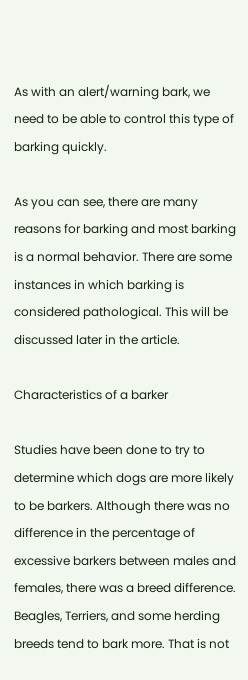As with an alert/warning bark, we need to be able to control this type of barking quickly.

As you can see, there are many reasons for barking and most barking is a normal behavior. There are some instances in which barking is considered pathological. This will be discussed later in the article.

Characteristics of a barker

Studies have been done to try to determine which dogs are more likely to be barkers. Although there was no difference in the percentage of excessive barkers between males and females, there was a breed difference. Beagles, Terriers, and some herding breeds tend to bark more. That is not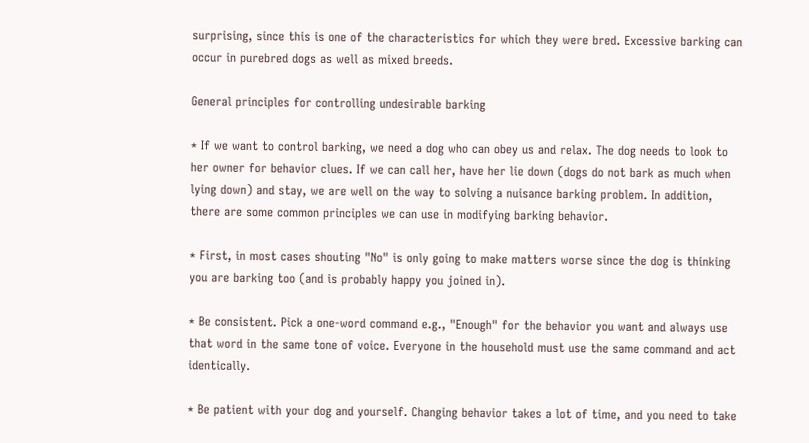surprising, since this is one of the characteristics for which they were bred. Excessive barking can occur in purebred dogs as well as mixed breeds.

General principles for controlling undesirable barking

* If we want to control barking, we need a dog who can obey us and relax. The dog needs to look to her owner for behavior clues. If we can call her, have her lie down (dogs do not bark as much when lying down) and stay, we are well on the way to solving a nuisance barking problem. In addition, there are some common principles we can use in modifying barking behavior.

* First, in most cases shouting "No" is only going to make matters worse since the dog is thinking you are barking too (and is probably happy you joined in).

* Be consistent. Pick a one-word command e.g., "Enough" for the behavior you want and always use that word in the same tone of voice. Everyone in the household must use the same command and act identically.

* Be patient with your dog and yourself. Changing behavior takes a lot of time, and you need to take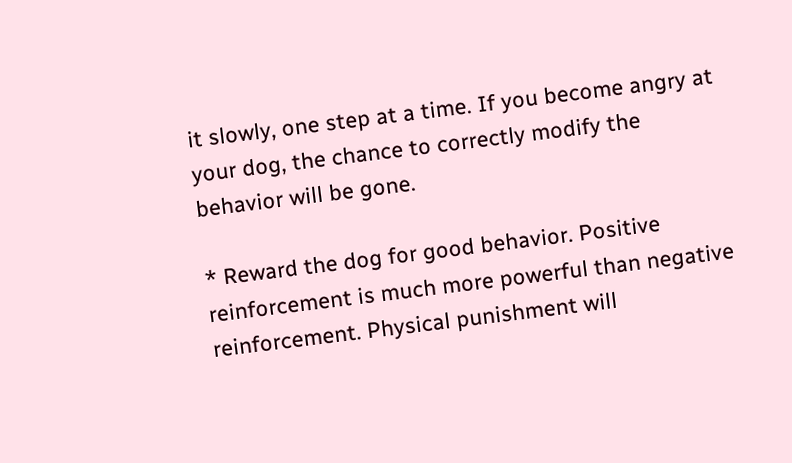it slowly, one step at a time. If you become angry at your dog, the chance to correctly modify the behavior will be gone.

* Reward the dog for good behavior. Positive reinforcement is much more powerful than negative reinforcement. Physical punishment will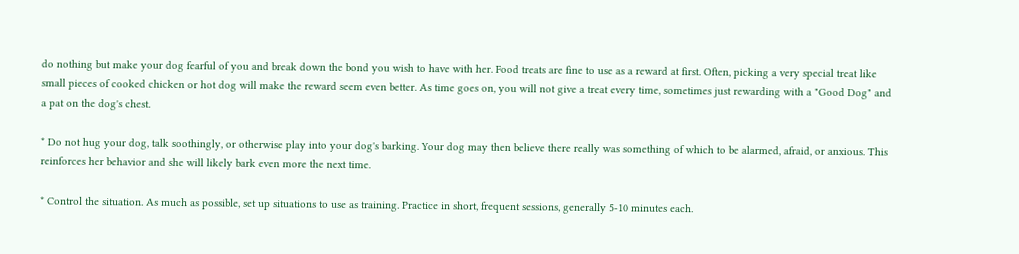do nothing but make your dog fearful of you and break down the bond you wish to have with her. Food treats are fine to use as a reward at first. Often, picking a very special treat like small pieces of cooked chicken or hot dog will make the reward seem even better. As time goes on, you will not give a treat every time, sometimes just rewarding with a "Good Dog" and a pat on the dog's chest.

* Do not hug your dog, talk soothingly, or otherwise play into your dog's barking. Your dog may then believe there really was something of which to be alarmed, afraid, or anxious. This reinforces her behavior and she will likely bark even more the next time.

* Control the situation. As much as possible, set up situations to use as training. Practice in short, frequent sessions, generally 5-10 minutes each.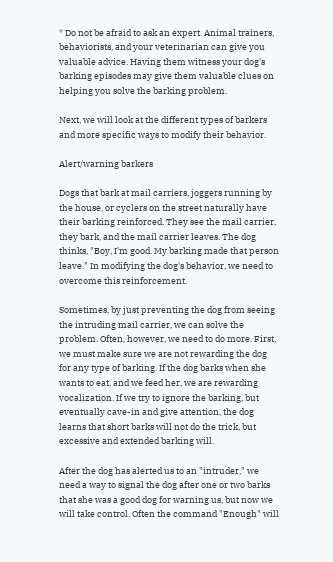* Do not be afraid to ask an expert. Animal trainers, behaviorists, and your veterinarian can give you valuable advice. Having them witness your dog's barking episodes may give them valuable clues on helping you solve the barking problem.

Next, we will look at the different types of barkers and more specific ways to modify their behavior.

Alert/warning barkers

Dogs that bark at mail carriers, joggers running by the house, or cyclers on the street naturally have their barking reinforced. They see the mail carrier, they bark, and the mail carrier leaves. The dog thinks, "Boy, I'm good. My barking made that person leave." In modifying the dog's behavior, we need to overcome this reinforcement.

Sometimes, by just preventing the dog from seeing the intruding mail carrier, we can solve the problem. Often, however, we need to do more. First, we must make sure we are not rewarding the dog for any type of barking. If the dog barks when she wants to eat, and we feed her, we are rewarding vocalization. If we try to ignore the barking, but eventually cave-in and give attention, the dog learns that short barks will not do the trick, but excessive and extended barking will.

After the dog has alerted us to an "intruder," we need a way to signal the dog after one or two barks that she was a good dog for warning us, but now we will take control. Often the command "Enough" will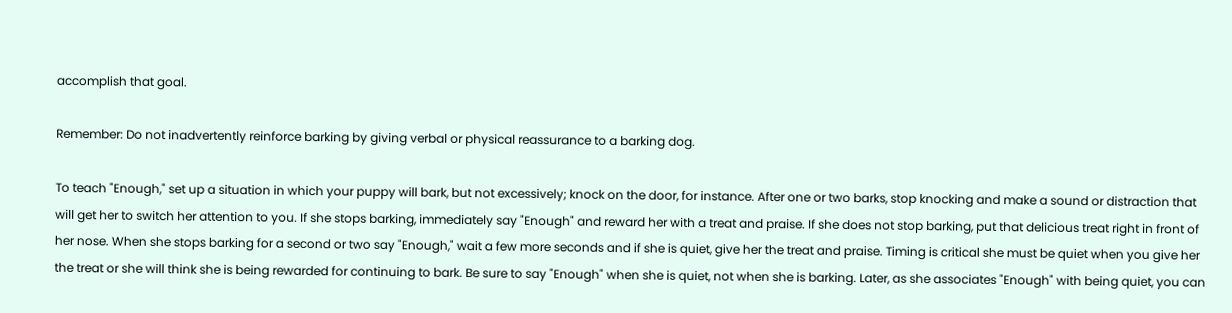accomplish that goal.

Remember: Do not inadvertently reinforce barking by giving verbal or physical reassurance to a barking dog.

To teach "Enough," set up a situation in which your puppy will bark, but not excessively; knock on the door, for instance. After one or two barks, stop knocking and make a sound or distraction that will get her to switch her attention to you. If she stops barking, immediately say "Enough" and reward her with a treat and praise. If she does not stop barking, put that delicious treat right in front of her nose. When she stops barking for a second or two say "Enough," wait a few more seconds and if she is quiet, give her the treat and praise. Timing is critical she must be quiet when you give her the treat or she will think she is being rewarded for continuing to bark. Be sure to say "Enough" when she is quiet, not when she is barking. Later, as she associates "Enough" with being quiet, you can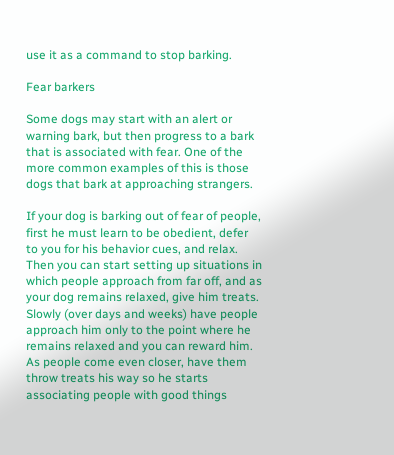use it as a command to stop barking.

Fear barkers

Some dogs may start with an alert or warning bark, but then progress to a bark that is associated with fear. One of the more common examples of this is those dogs that bark at approaching strangers.

If your dog is barking out of fear of people, first he must learn to be obedient, defer to you for his behavior cues, and relax. Then you can start setting up situations in which people approach from far off, and as your dog remains relaxed, give him treats. Slowly (over days and weeks) have people approach him only to the point where he remains relaxed and you can reward him. As people come even closer, have them throw treats his way so he starts associating people with good things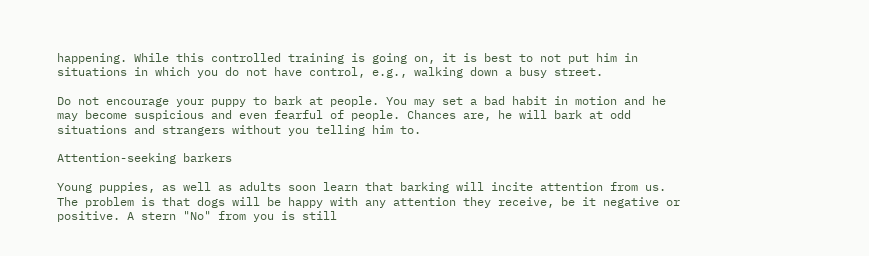happening. While this controlled training is going on, it is best to not put him in situations in which you do not have control, e.g., walking down a busy street.

Do not encourage your puppy to bark at people. You may set a bad habit in motion and he may become suspicious and even fearful of people. Chances are, he will bark at odd situations and strangers without you telling him to.

Attention-seeking barkers

Young puppies, as well as adults soon learn that barking will incite attention from us. The problem is that dogs will be happy with any attention they receive, be it negative or positive. A stern "No" from you is still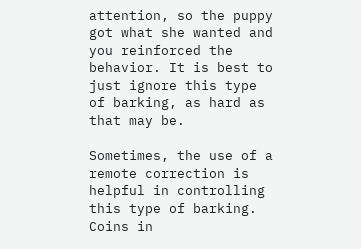attention, so the puppy got what she wanted and you reinforced the behavior. It is best to just ignore this type of barking, as hard as that may be.

Sometimes, the use of a remote correction is helpful in controlling this type of barking. Coins in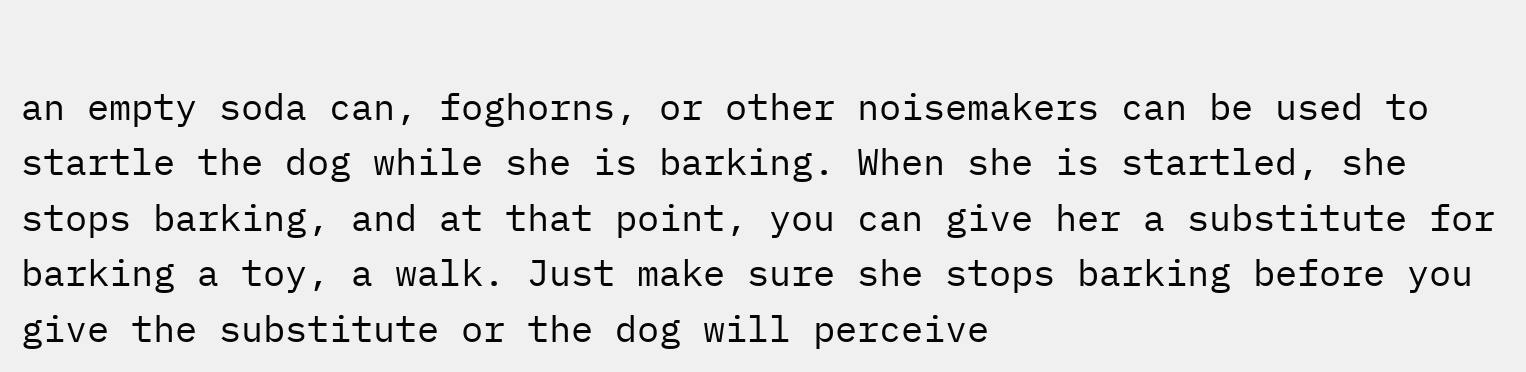an empty soda can, foghorns, or other noisemakers can be used to startle the dog while she is barking. When she is startled, she stops barking, and at that point, you can give her a substitute for barking a toy, a walk. Just make sure she stops barking before you give the substitute or the dog will perceive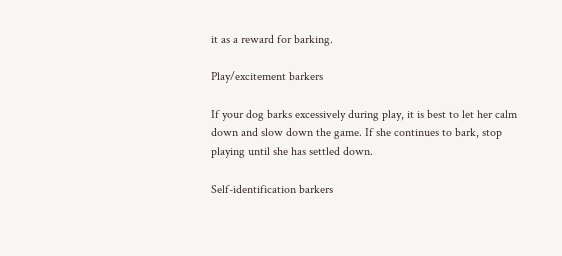it as a reward for barking.

Play/excitement barkers

If your dog barks excessively during play, it is best to let her calm down and slow down the game. If she continues to bark, stop playing until she has settled down.

Self-identification barkers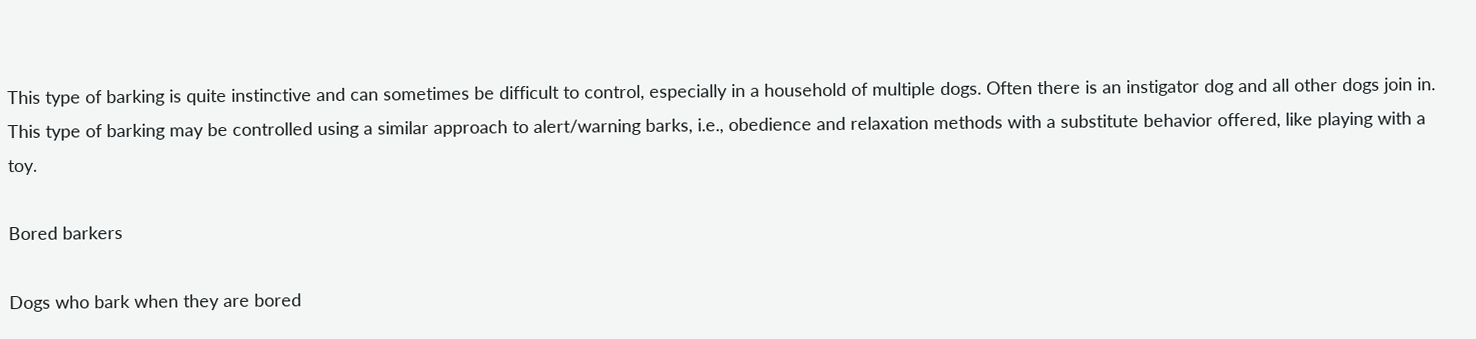This type of barking is quite instinctive and can sometimes be difficult to control, especially in a household of multiple dogs. Often there is an instigator dog and all other dogs join in. This type of barking may be controlled using a similar approach to alert/warning barks, i.e., obedience and relaxation methods with a substitute behavior offered, like playing with a toy.

Bored barkers

Dogs who bark when they are bored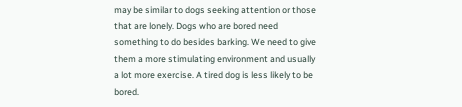may be similar to dogs seeking attention or those that are lonely. Dogs who are bored need something to do besides barking. We need to give them a more stimulating environment and usually a lot more exercise. A tired dog is less likely to be bored.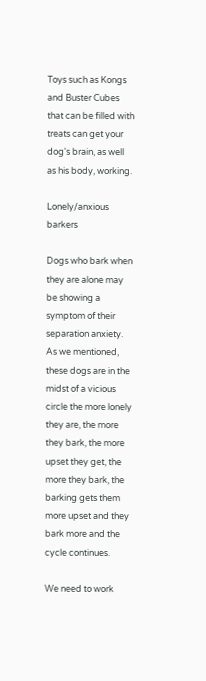Toys such as Kongs and Buster Cubes that can be filled with treats can get your dog's brain, as well as his body, working.

Lonely/anxious barkers

Dogs who bark when they are alone may be showing a symptom of their separation anxiety. As we mentioned, these dogs are in the midst of a vicious circle the more lonely they are, the more they bark, the more upset they get, the more they bark, the barking gets them more upset and they bark more and the cycle continues.

We need to work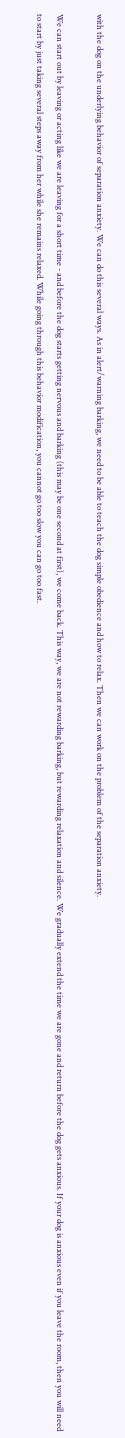with the dog on the underlying behavior of separation anxiety. We can do this several ways. As in alert/warning barking, we need to be able to teach the dog simple obedience and how to relax. Then we can work on the problem of the separation anxiety.

We can start out by leaving or acting like we are leaving for a short time - and before the dog starts getting nervous and barking (this may be one second at first), we come back. This way, we are not rewarding barking, but rewarding relaxation and silence. We gradually extend the time we are gone and return before the dog gets anxious. If your dog is anxious even if you leave the room, then you will need to start by just taking several steps away from her while she remains relaxed. While going through this behavior modification, you cannot go too slow you can go too fast.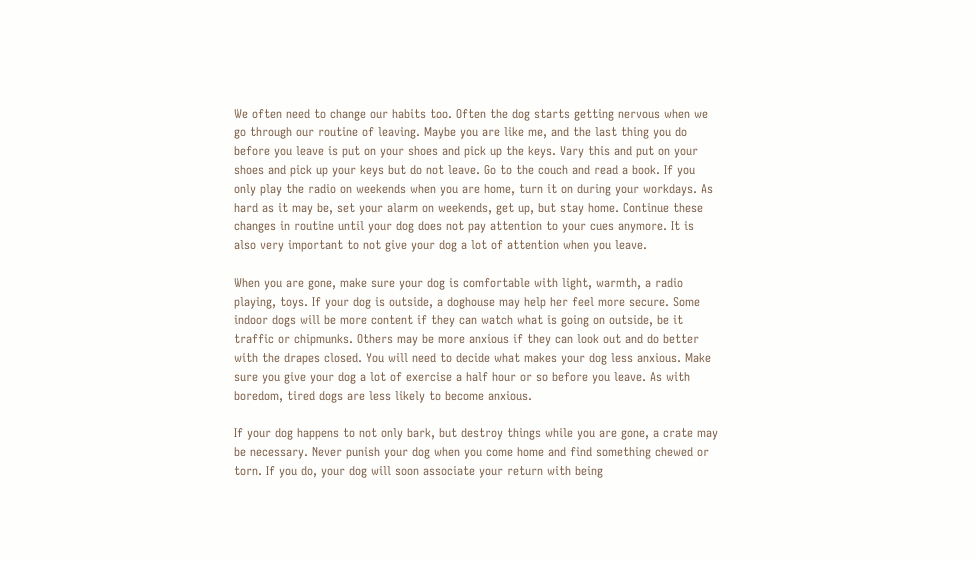We often need to change our habits too. Often the dog starts getting nervous when we go through our routine of leaving. Maybe you are like me, and the last thing you do before you leave is put on your shoes and pick up the keys. Vary this and put on your shoes and pick up your keys but do not leave. Go to the couch and read a book. If you only play the radio on weekends when you are home, turn it on during your workdays. As hard as it may be, set your alarm on weekends, get up, but stay home. Continue these changes in routine until your dog does not pay attention to your cues anymore. It is also very important to not give your dog a lot of attention when you leave.

When you are gone, make sure your dog is comfortable with light, warmth, a radio playing, toys. If your dog is outside, a doghouse may help her feel more secure. Some indoor dogs will be more content if they can watch what is going on outside, be it traffic or chipmunks. Others may be more anxious if they can look out and do better with the drapes closed. You will need to decide what makes your dog less anxious. Make sure you give your dog a lot of exercise a half hour or so before you leave. As with boredom, tired dogs are less likely to become anxious.

If your dog happens to not only bark, but destroy things while you are gone, a crate may be necessary. Never punish your dog when you come home and find something chewed or torn. If you do, your dog will soon associate your return with being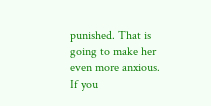punished. That is going to make her even more anxious. If you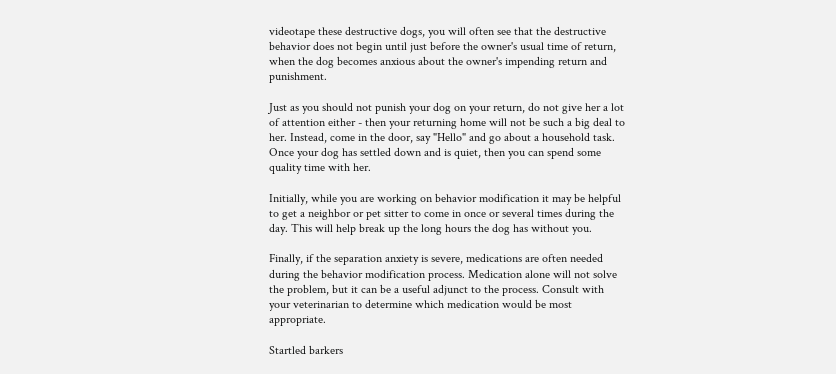videotape these destructive dogs, you will often see that the destructive behavior does not begin until just before the owner's usual time of return, when the dog becomes anxious about the owner's impending return and punishment.

Just as you should not punish your dog on your return, do not give her a lot of attention either - then your returning home will not be such a big deal to her. Instead, come in the door, say "Hello" and go about a household task. Once your dog has settled down and is quiet, then you can spend some quality time with her.

Initially, while you are working on behavior modification it may be helpful to get a neighbor or pet sitter to come in once or several times during the day. This will help break up the long hours the dog has without you.

Finally, if the separation anxiety is severe, medications are often needed during the behavior modification process. Medication alone will not solve the problem, but it can be a useful adjunct to the process. Consult with your veterinarian to determine which medication would be most appropriate.

Startled barkers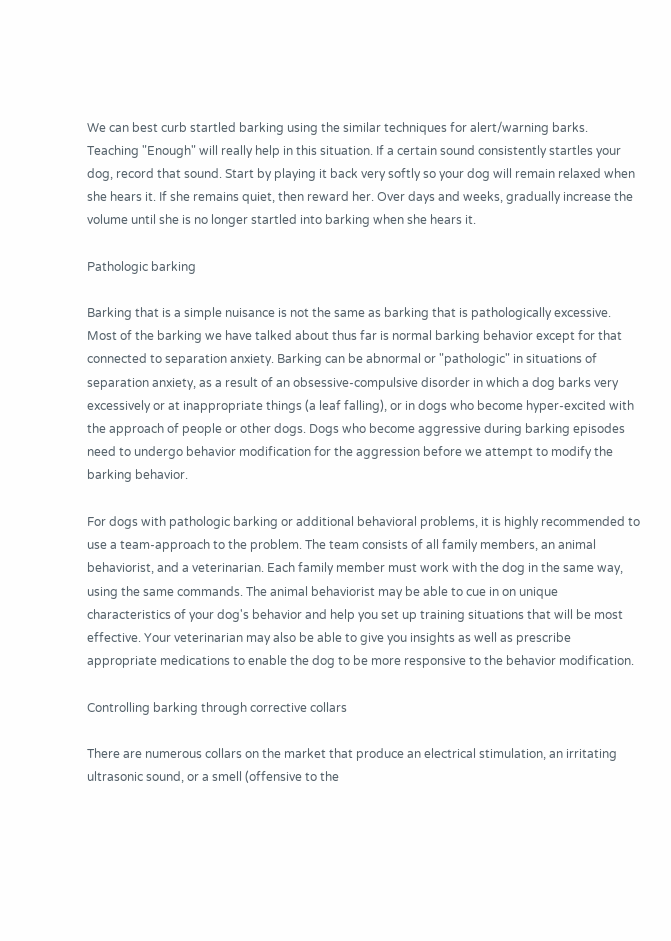We can best curb startled barking using the similar techniques for alert/warning barks. Teaching "Enough" will really help in this situation. If a certain sound consistently startles your dog, record that sound. Start by playing it back very softly so your dog will remain relaxed when she hears it. If she remains quiet, then reward her. Over days and weeks, gradually increase the volume until she is no longer startled into barking when she hears it.

Pathologic barking

Barking that is a simple nuisance is not the same as barking that is pathologically excessive. Most of the barking we have talked about thus far is normal barking behavior except for that connected to separation anxiety. Barking can be abnormal or "pathologic" in situations of separation anxiety, as a result of an obsessive-compulsive disorder in which a dog barks very excessively or at inappropriate things (a leaf falling), or in dogs who become hyper-excited with the approach of people or other dogs. Dogs who become aggressive during barking episodes need to undergo behavior modification for the aggression before we attempt to modify the barking behavior.

For dogs with pathologic barking or additional behavioral problems, it is highly recommended to use a team-approach to the problem. The team consists of all family members, an animal behaviorist, and a veterinarian. Each family member must work with the dog in the same way, using the same commands. The animal behaviorist may be able to cue in on unique characteristics of your dog's behavior and help you set up training situations that will be most effective. Your veterinarian may also be able to give you insights as well as prescribe appropriate medications to enable the dog to be more responsive to the behavior modification.

Controlling barking through corrective collars

There are numerous collars on the market that produce an electrical stimulation, an irritating ultrasonic sound, or a smell (offensive to the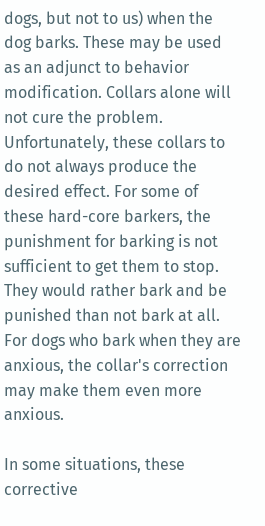dogs, but not to us) when the dog barks. These may be used as an adjunct to behavior modification. Collars alone will not cure the problem. Unfortunately, these collars to do not always produce the desired effect. For some of these hard-core barkers, the punishment for barking is not sufficient to get them to stop. They would rather bark and be punished than not bark at all. For dogs who bark when they are anxious, the collar's correction may make them even more anxious.

In some situations, these corrective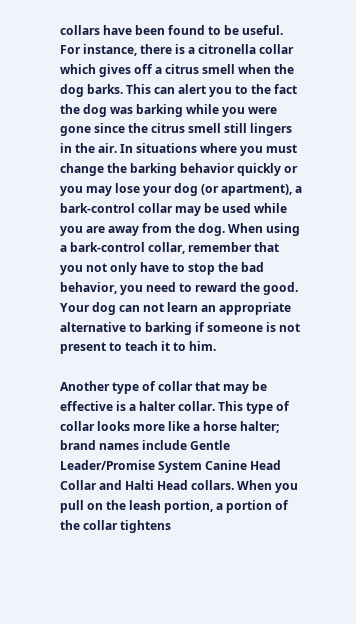collars have been found to be useful. For instance, there is a citronella collar which gives off a citrus smell when the dog barks. This can alert you to the fact the dog was barking while you were gone since the citrus smell still lingers in the air. In situations where you must change the barking behavior quickly or you may lose your dog (or apartment), a bark-control collar may be used while you are away from the dog. When using a bark-control collar, remember that you not only have to stop the bad behavior, you need to reward the good. Your dog can not learn an appropriate alternative to barking if someone is not present to teach it to him.

Another type of collar that may be effective is a halter collar. This type of collar looks more like a horse halter; brand names include Gentle Leader/Promise System Canine Head Collar and Halti Head collars. When you pull on the leash portion, a portion of the collar tightens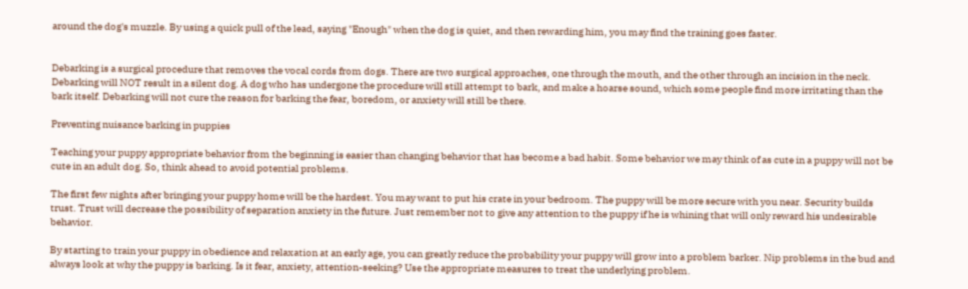around the dog's muzzle. By using a quick pull of the lead, saying "Enough" when the dog is quiet, and then rewarding him, you may find the training goes faster.


Debarking is a surgical procedure that removes the vocal cords from dogs. There are two surgical approaches, one through the mouth, and the other through an incision in the neck. Debarking will NOT result in a silent dog. A dog who has undergone the procedure will still attempt to bark, and make a hoarse sound, which some people find more irritating than the bark itself. Debarking will not cure the reason for barking the fear, boredom, or anxiety will still be there.

Preventing nuisance barking in puppies

Teaching your puppy appropriate behavior from the beginning is easier than changing behavior that has become a bad habit. Some behavior we may think of as cute in a puppy will not be cute in an adult dog. So, think ahead to avoid potential problems.

The first few nights after bringing your puppy home will be the hardest. You may want to put his crate in your bedroom. The puppy will be more secure with you near. Security builds trust. Trust will decrease the possibility of separation anxiety in the future. Just remember not to give any attention to the puppy if he is whining that will only reward his undesirable behavior.

By starting to train your puppy in obedience and relaxation at an early age, you can greatly reduce the probability your puppy will grow into a problem barker. Nip problems in the bud and always look at why the puppy is barking. Is it fear, anxiety, attention-seeking? Use the appropriate measures to treat the underlying problem.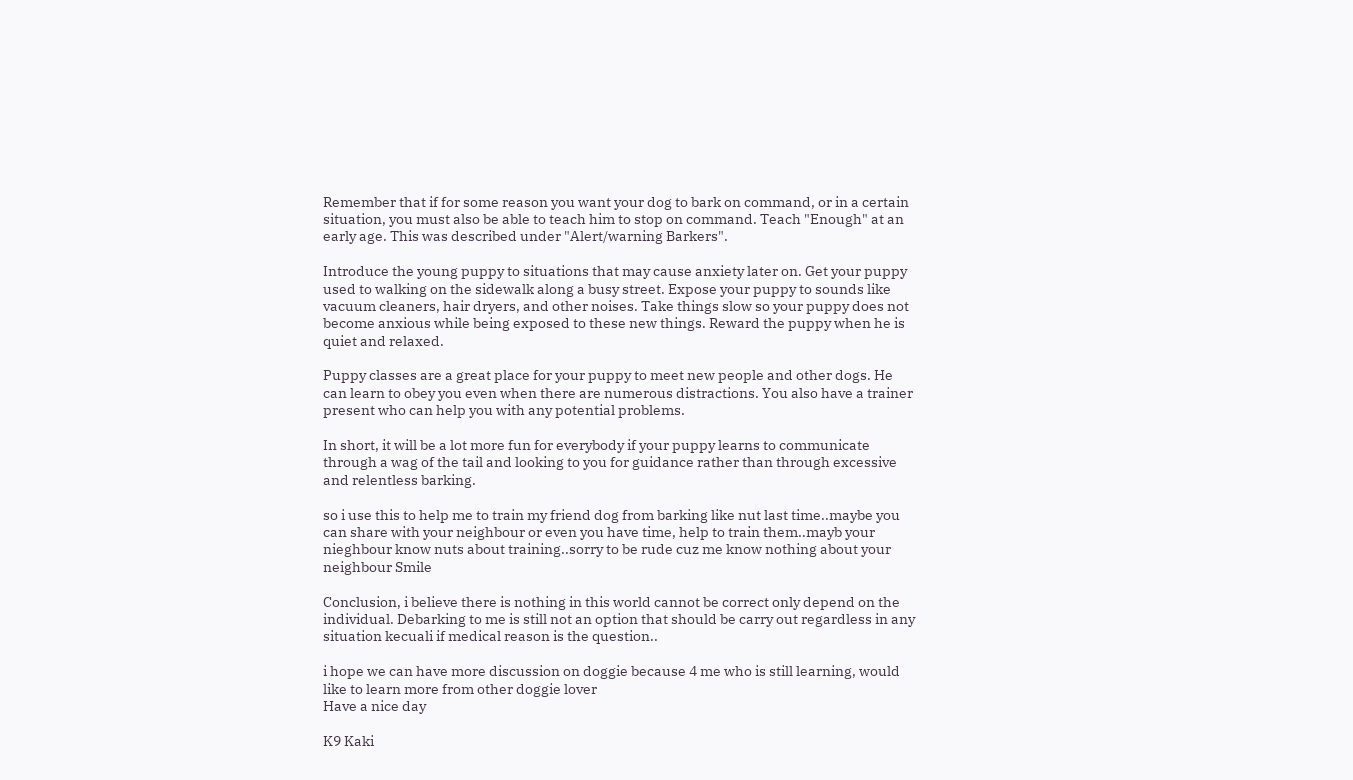Remember that if for some reason you want your dog to bark on command, or in a certain situation, you must also be able to teach him to stop on command. Teach "Enough" at an early age. This was described under "Alert/warning Barkers".

Introduce the young puppy to situations that may cause anxiety later on. Get your puppy used to walking on the sidewalk along a busy street. Expose your puppy to sounds like vacuum cleaners, hair dryers, and other noises. Take things slow so your puppy does not become anxious while being exposed to these new things. Reward the puppy when he is quiet and relaxed.

Puppy classes are a great place for your puppy to meet new people and other dogs. He can learn to obey you even when there are numerous distractions. You also have a trainer present who can help you with any potential problems.

In short, it will be a lot more fun for everybody if your puppy learns to communicate through a wag of the tail and looking to you for guidance rather than through excessive and relentless barking.

so i use this to help me to train my friend dog from barking like nut last time..maybe you can share with your neighbour or even you have time, help to train them..mayb your nieghbour know nuts about training..sorry to be rude cuz me know nothing about your neighbour Smile

Conclusion, i believe there is nothing in this world cannot be correct only depend on the individual. Debarking to me is still not an option that should be carry out regardless in any situation kecuali if medical reason is the question..

i hope we can have more discussion on doggie because 4 me who is still learning, would like to learn more from other doggie lover
Have a nice day

K9 Kaki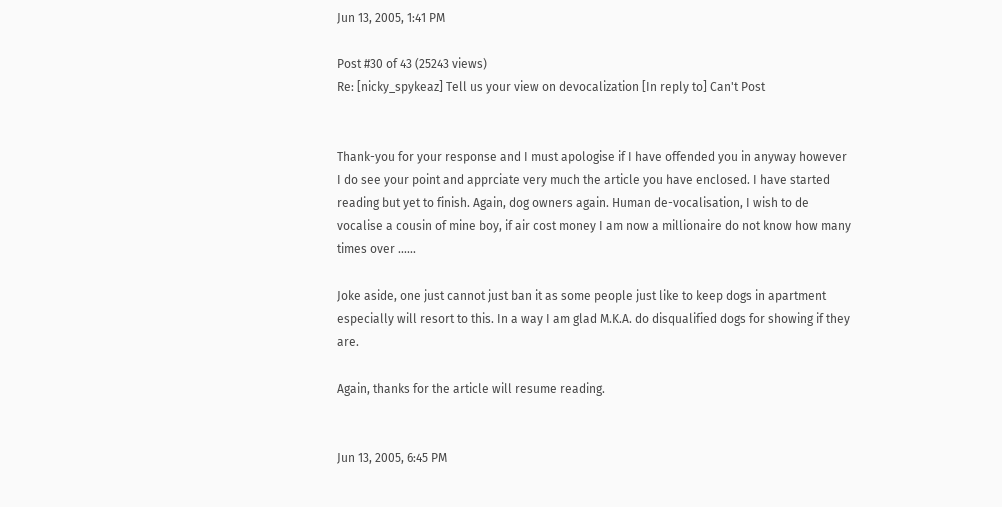Jun 13, 2005, 1:41 PM

Post #30 of 43 (25243 views)
Re: [nicky_spykeaz] Tell us your view on devocalization [In reply to] Can't Post


Thank-you for your response and I must apologise if I have offended you in anyway however I do see your point and apprciate very much the article you have enclosed. I have started reading but yet to finish. Again, dog owners again. Human de-vocalisation, I wish to de vocalise a cousin of mine boy, if air cost money I am now a millionaire do not know how many times over ......

Joke aside, one just cannot just ban it as some people just like to keep dogs in apartment especially will resort to this. In a way I am glad M.K.A. do disqualified dogs for showing if they are.

Again, thanks for the article will resume reading.


Jun 13, 2005, 6:45 PM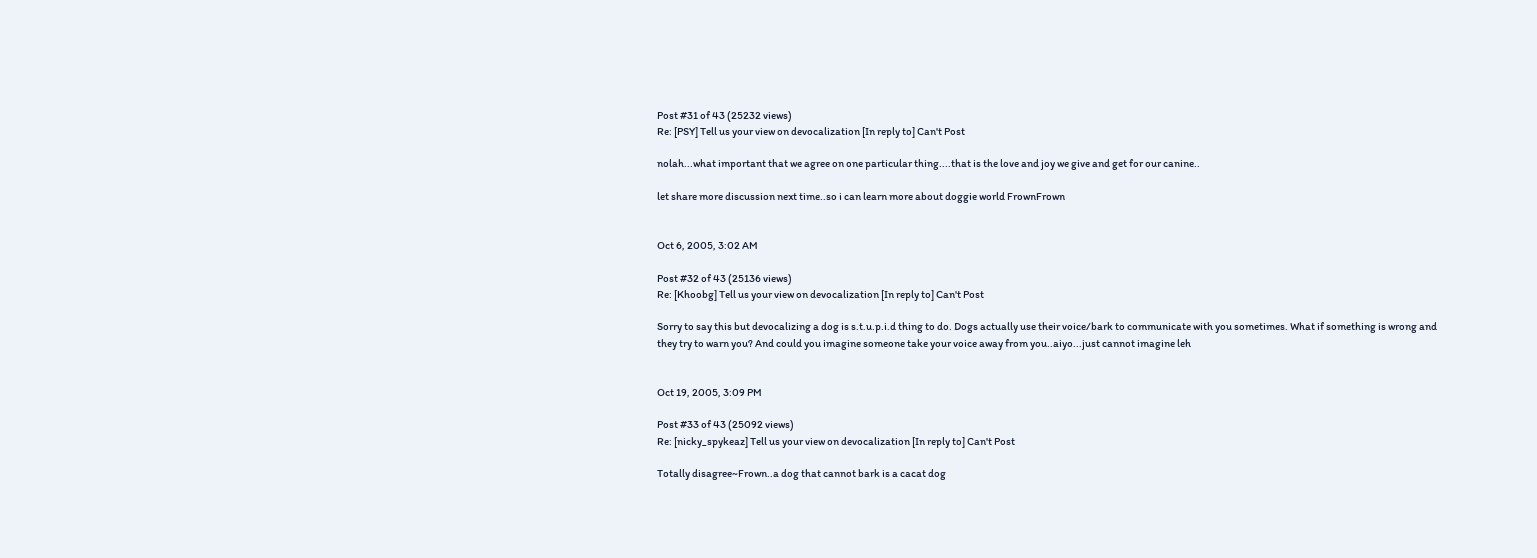Post #31 of 43 (25232 views)
Re: [PSY] Tell us your view on devocalization [In reply to] Can't Post

nolah...what important that we agree on one particular thing....that is the love and joy we give and get for our canine..

let share more discussion next time..so i can learn more about doggie world FrownFrown


Oct 6, 2005, 3:02 AM

Post #32 of 43 (25136 views)
Re: [Khoobg] Tell us your view on devocalization [In reply to] Can't Post

Sorry to say this but devocalizing a dog is s.t.u.p.i.d thing to do. Dogs actually use their voice/bark to communicate with you sometimes. What if something is wrong and they try to warn you? And could you imagine someone take your voice away from you..aiyo...just cannot imagine leh


Oct 19, 2005, 3:09 PM

Post #33 of 43 (25092 views)
Re: [nicky_spykeaz] Tell us your view on devocalization [In reply to] Can't Post

Totally disagree~Frown..a dog that cannot bark is a cacat dog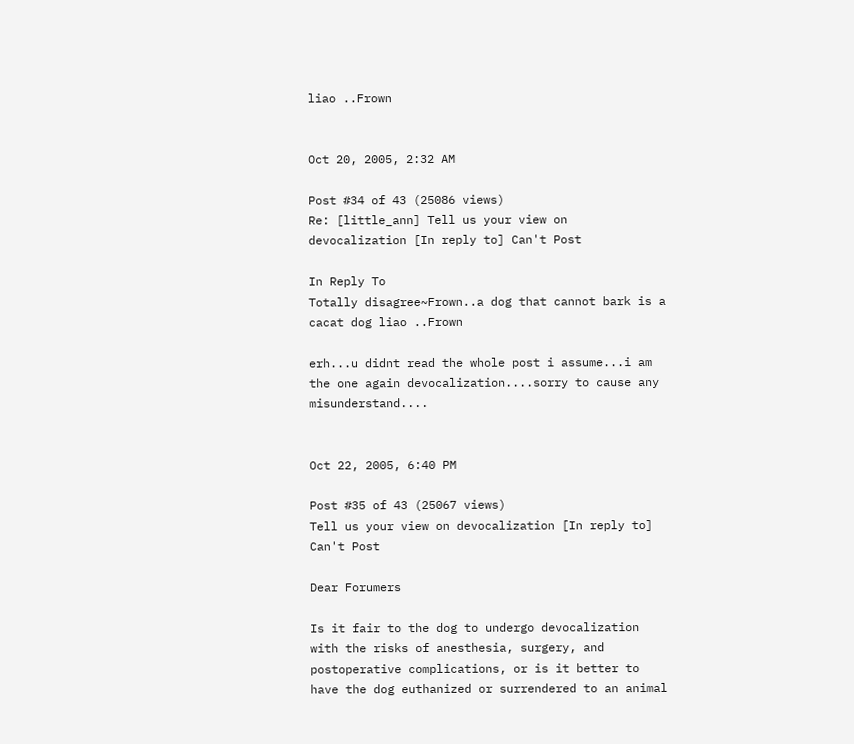liao ..Frown


Oct 20, 2005, 2:32 AM

Post #34 of 43 (25086 views)
Re: [little_ann] Tell us your view on devocalization [In reply to] Can't Post

In Reply To
Totally disagree~Frown..a dog that cannot bark is a cacat dog liao ..Frown

erh...u didnt read the whole post i assume...i am the one again devocalization....sorry to cause any misunderstand....


Oct 22, 2005, 6:40 PM

Post #35 of 43 (25067 views)
Tell us your view on devocalization [In reply to] Can't Post

Dear Forumers

Is it fair to the dog to undergo devocalization with the risks of anesthesia, surgery, and postoperative complications, or is it better to have the dog euthanized or surrendered to an animal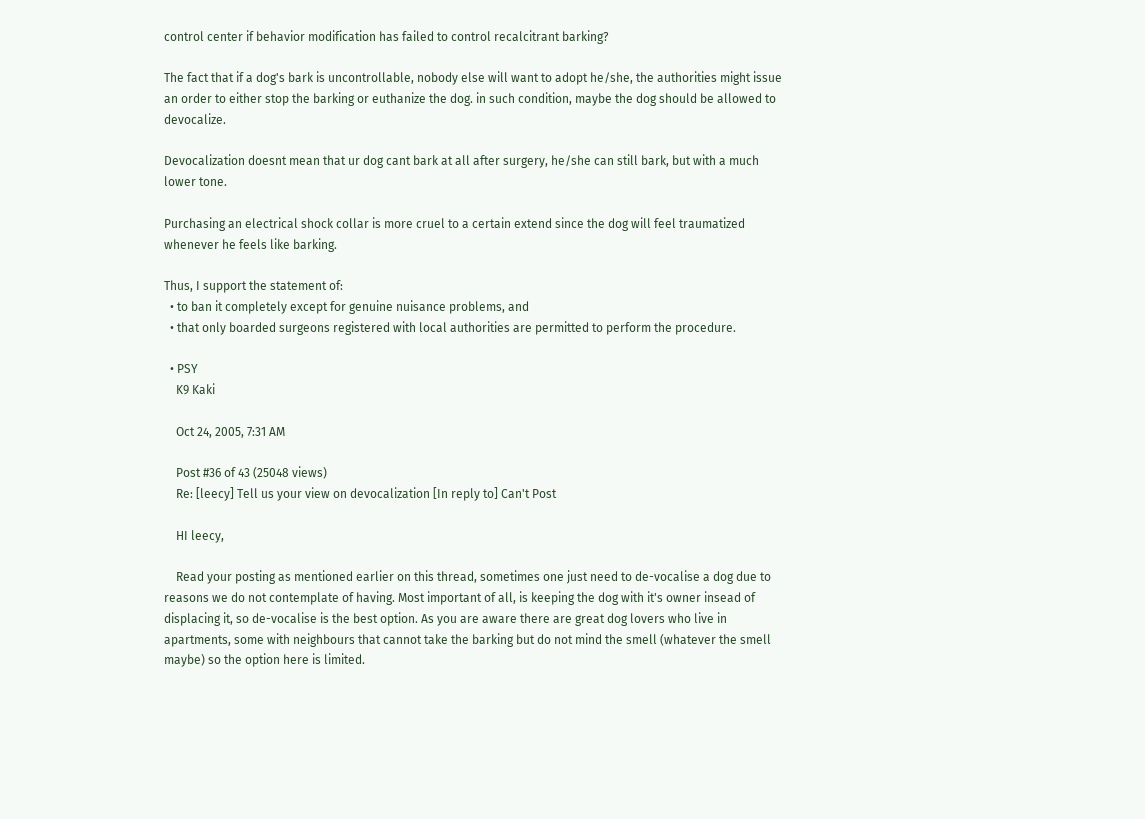control center if behavior modification has failed to control recalcitrant barking?

The fact that if a dog's bark is uncontrollable, nobody else will want to adopt he/she, the authorities might issue an order to either stop the barking or euthanize the dog. in such condition, maybe the dog should be allowed to devocalize.

Devocalization doesnt mean that ur dog cant bark at all after surgery, he/she can still bark, but with a much lower tone.

Purchasing an electrical shock collar is more cruel to a certain extend since the dog will feel traumatized whenever he feels like barking.

Thus, I support the statement of:
  • to ban it completely except for genuine nuisance problems, and
  • that only boarded surgeons registered with local authorities are permitted to perform the procedure.

  • PSY
    K9 Kaki

    Oct 24, 2005, 7:31 AM

    Post #36 of 43 (25048 views)
    Re: [leecy] Tell us your view on devocalization [In reply to] Can't Post

    HI leecy,

    Read your posting as mentioned earlier on this thread, sometimes one just need to de-vocalise a dog due to reasons we do not contemplate of having. Most important of all, is keeping the dog with it's owner insead of displacing it, so de-vocalise is the best option. As you are aware there are great dog lovers who live in apartments, some with neighbours that cannot take the barking but do not mind the smell (whatever the smell maybe) so the option here is limited.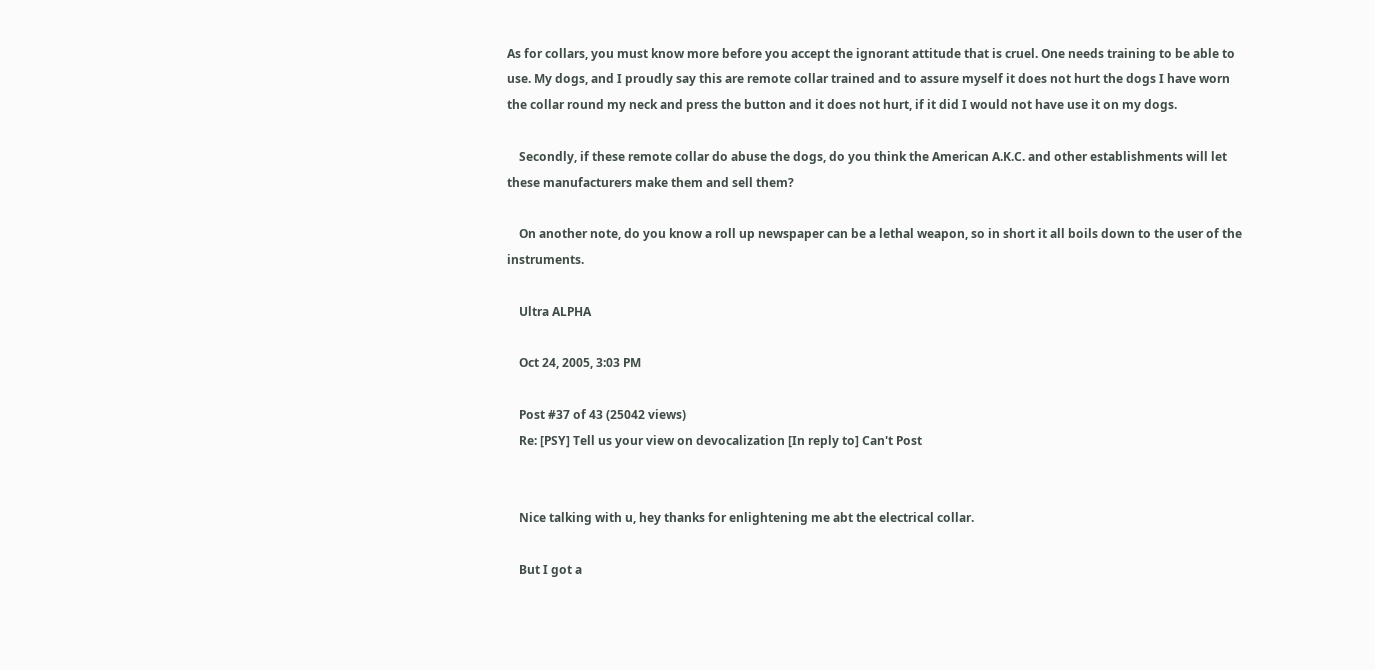As for collars, you must know more before you accept the ignorant attitude that is cruel. One needs training to be able to use. My dogs, and I proudly say this are remote collar trained and to assure myself it does not hurt the dogs I have worn the collar round my neck and press the button and it does not hurt, if it did I would not have use it on my dogs.

    Secondly, if these remote collar do abuse the dogs, do you think the American A.K.C. and other establishments will let these manufacturers make them and sell them?

    On another note, do you know a roll up newspaper can be a lethal weapon, so in short it all boils down to the user of the instruments.

    Ultra ALPHA

    Oct 24, 2005, 3:03 PM

    Post #37 of 43 (25042 views)
    Re: [PSY] Tell us your view on devocalization [In reply to] Can't Post


    Nice talking with u, hey thanks for enlightening me abt the electrical collar.

    But I got a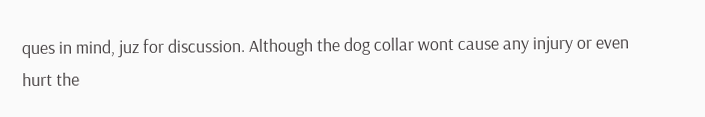ques in mind, juz for discussion. Although the dog collar wont cause any injury or even hurt the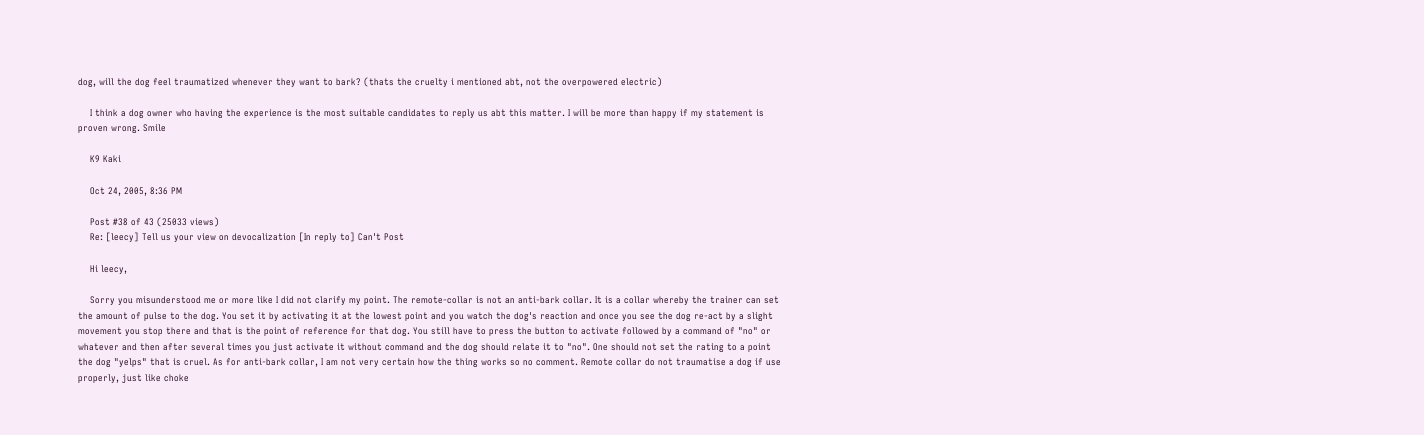dog, will the dog feel traumatized whenever they want to bark? (thats the cruelty i mentioned abt, not the overpowered electric)

    I think a dog owner who having the experience is the most suitable candidates to reply us abt this matter. I will be more than happy if my statement is proven wrong. Smile

    K9 Kaki

    Oct 24, 2005, 8:36 PM

    Post #38 of 43 (25033 views)
    Re: [leecy] Tell us your view on devocalization [In reply to] Can't Post

    Hi leecy,

    Sorry you misunderstood me or more like I did not clarify my point. The remote-collar is not an anti-bark collar. It is a collar whereby the trainer can set the amount of pulse to the dog. You set it by activating it at the lowest point and you watch the dog's reaction and once you see the dog re-act by a slight movement you stop there and that is the point of reference for that dog. You still have to press the button to activate followed by a command of "no" or whatever and then after several times you just activate it without command and the dog should relate it to "no". One should not set the rating to a point the dog "yelps" that is cruel. As for anti-bark collar, I am not very certain how the thing works so no comment. Remote collar do not traumatise a dog if use properly, just like choke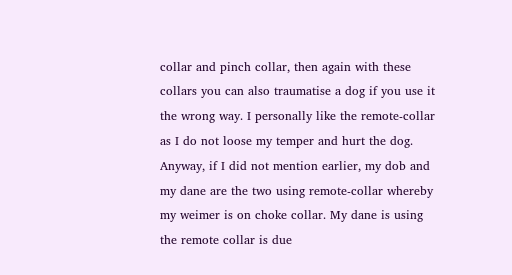collar and pinch collar, then again with these collars you can also traumatise a dog if you use it the wrong way. I personally like the remote-collar as I do not loose my temper and hurt the dog. Anyway, if I did not mention earlier, my dob and my dane are the two using remote-collar whereby my weimer is on choke collar. My dane is using the remote collar is due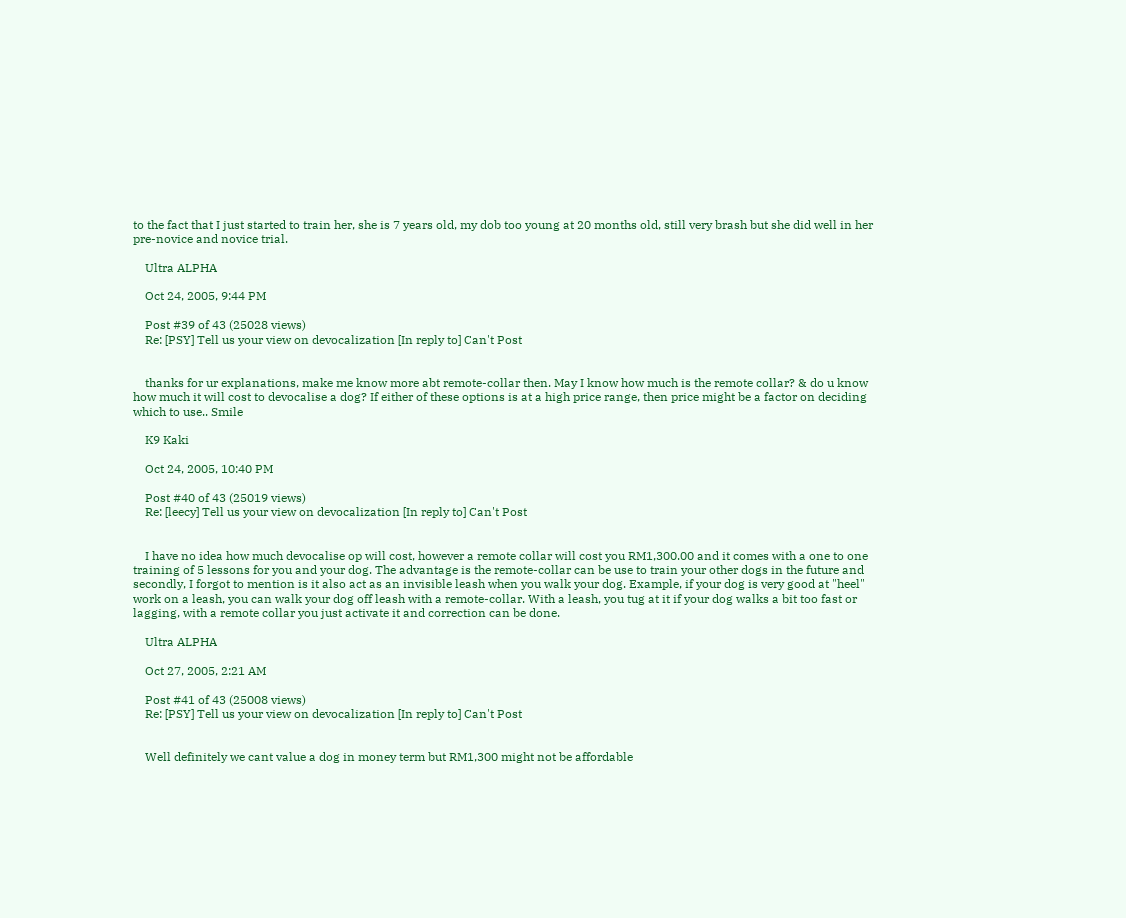to the fact that I just started to train her, she is 7 years old, my dob too young at 20 months old, still very brash but she did well in her pre-novice and novice trial.

    Ultra ALPHA

    Oct 24, 2005, 9:44 PM

    Post #39 of 43 (25028 views)
    Re: [PSY] Tell us your view on devocalization [In reply to] Can't Post


    thanks for ur explanations, make me know more abt remote-collar then. May I know how much is the remote collar? & do u know how much it will cost to devocalise a dog? If either of these options is at a high price range, then price might be a factor on deciding which to use.. Smile

    K9 Kaki

    Oct 24, 2005, 10:40 PM

    Post #40 of 43 (25019 views)
    Re: [leecy] Tell us your view on devocalization [In reply to] Can't Post


    I have no idea how much devocalise op will cost, however a remote collar will cost you RM1,300.00 and it comes with a one to one training of 5 lessons for you and your dog. The advantage is the remote-collar can be use to train your other dogs in the future and secondly, I forgot to mention is it also act as an invisible leash when you walk your dog. Example, if your dog is very good at "heel" work on a leash, you can walk your dog off leash with a remote-collar. With a leash, you tug at it if your dog walks a bit too fast or lagging, with a remote collar you just activate it and correction can be done.

    Ultra ALPHA

    Oct 27, 2005, 2:21 AM

    Post #41 of 43 (25008 views)
    Re: [PSY] Tell us your view on devocalization [In reply to] Can't Post


    Well definitely we cant value a dog in money term but RM1,300 might not be affordable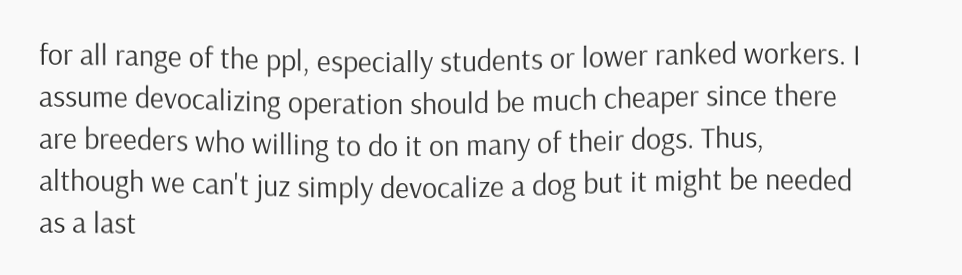for all range of the ppl, especially students or lower ranked workers. I assume devocalizing operation should be much cheaper since there are breeders who willing to do it on many of their dogs. Thus, although we can't juz simply devocalize a dog but it might be needed as a last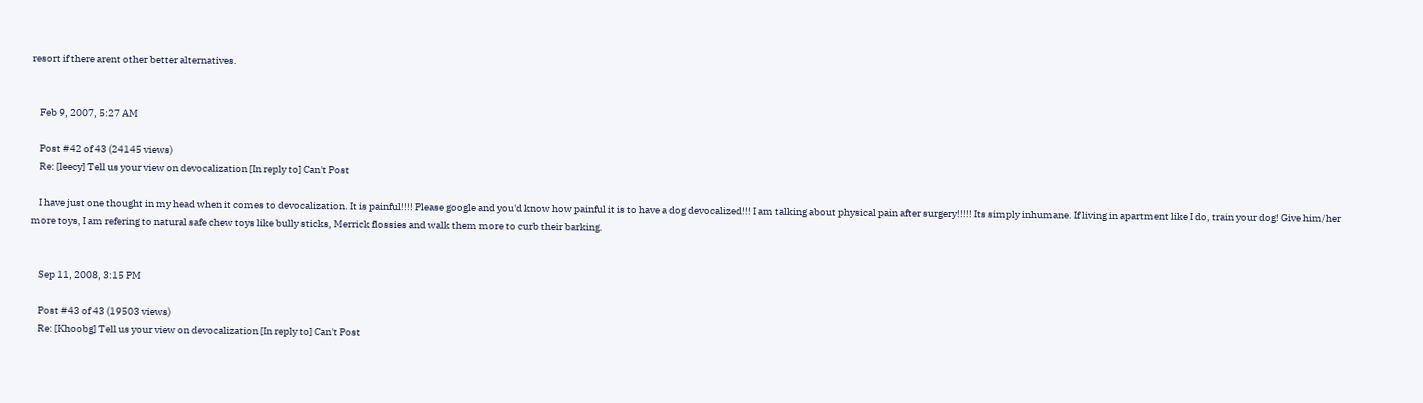resort if there arent other better alternatives.


    Feb 9, 2007, 5:27 AM

    Post #42 of 43 (24145 views)
    Re: [leecy] Tell us your view on devocalization [In reply to] Can't Post

    I have just one thought in my head when it comes to devocalization. It is painful!!!! Please google and you'd know how painful it is to have a dog devocalized!!! I am talking about physical pain after surgery!!!!! Its simply inhumane. If living in apartment like I do, train your dog! Give him/her more toys, I am refering to natural safe chew toys like bully sticks, Merrick flossies and walk them more to curb their barking.


    Sep 11, 2008, 3:15 PM

    Post #43 of 43 (19503 views)
    Re: [Khoobg] Tell us your view on devocalization [In reply to] Can't Post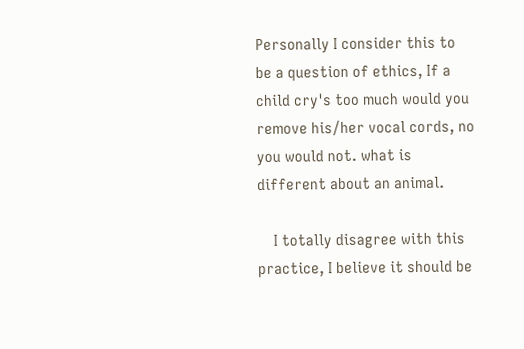Personally I consider this to be a question of ethics, If a child cry's too much would you remove his/her vocal cords, no you would not. what is different about an animal.

    I totally disagree with this practice, I believe it should be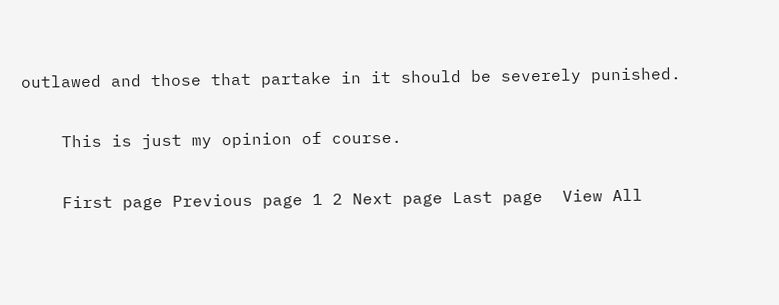outlawed and those that partake in it should be severely punished.

    This is just my opinion of course.

    First page Previous page 1 2 Next page Last page  View All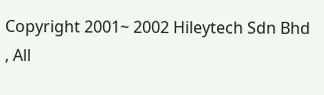Copyright 2001~ 2002 Hileytech Sdn Bhd , All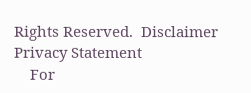Rights Reserved.  Disclaimer  Privacy Statement
    For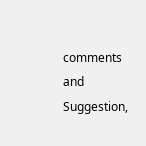comments and Suggestion,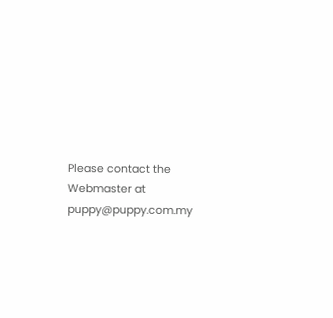Please contact the Webmaster at puppy@puppy.com.my